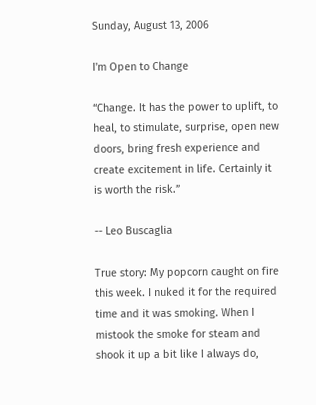Sunday, August 13, 2006

I'm Open to Change

“Change. It has the power to uplift, to heal, to stimulate, surprise, open new doors, bring fresh experience and create excitement in life. Certainly it is worth the risk.”

-- Leo Buscaglia

True story: My popcorn caught on fire this week. I nuked it for the required time and it was smoking. When I mistook the smoke for steam and shook it up a bit like I always do,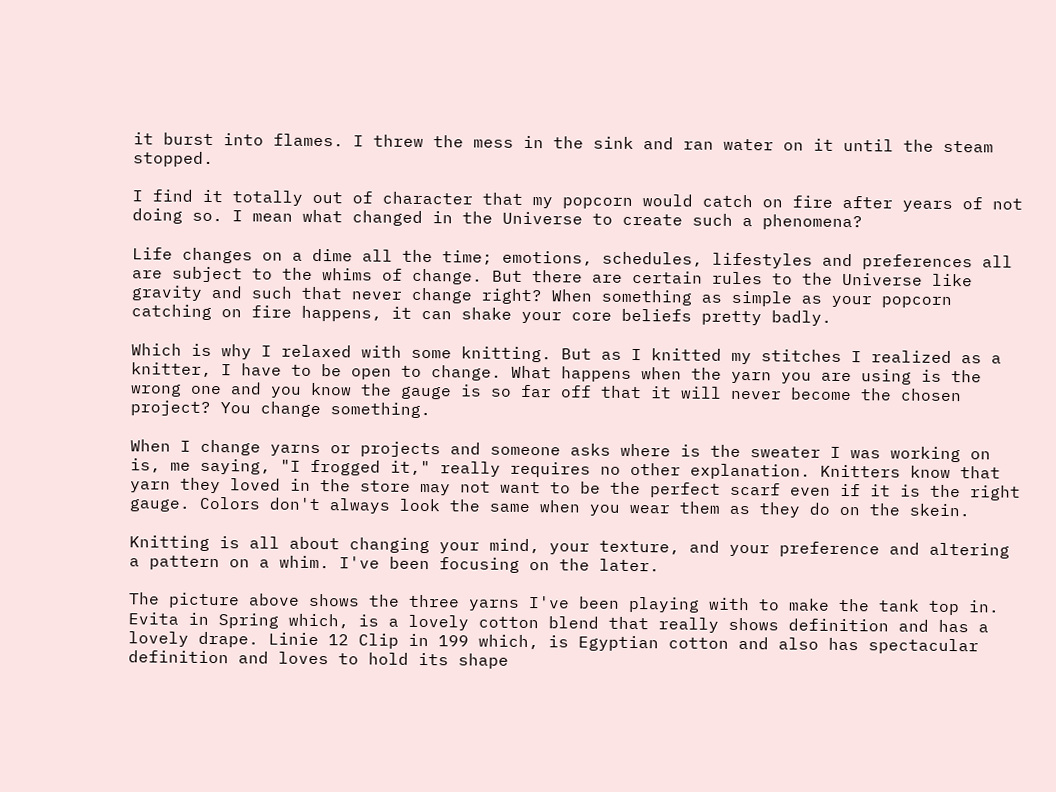it burst into flames. I threw the mess in the sink and ran water on it until the steam stopped.

I find it totally out of character that my popcorn would catch on fire after years of not doing so. I mean what changed in the Universe to create such a phenomena?

Life changes on a dime all the time; emotions, schedules, lifestyles and preferences all are subject to the whims of change. But there are certain rules to the Universe like gravity and such that never change right? When something as simple as your popcorn catching on fire happens, it can shake your core beliefs pretty badly.

Which is why I relaxed with some knitting. But as I knitted my stitches I realized as a knitter, I have to be open to change. What happens when the yarn you are using is the wrong one and you know the gauge is so far off that it will never become the chosen project? You change something.

When I change yarns or projects and someone asks where is the sweater I was working on is, me saying, "I frogged it," really requires no other explanation. Knitters know that yarn they loved in the store may not want to be the perfect scarf even if it is the right gauge. Colors don't always look the same when you wear them as they do on the skein.

Knitting is all about changing your mind, your texture, and your preference and altering a pattern on a whim. I've been focusing on the later.

The picture above shows the three yarns I've been playing with to make the tank top in. Evita in Spring which, is a lovely cotton blend that really shows definition and has a lovely drape. Linie 12 Clip in 199 which, is Egyptian cotton and also has spectacular definition and loves to hold its shape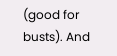(good for busts). And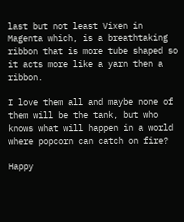last but not least Vixen in Magenta which, is a breathtaking ribbon that is more tube shaped so it acts more like a yarn then a ribbon.

I love them all and maybe none of them will be the tank, but who knows what will happen in a world where popcorn can catch on fire?

Happy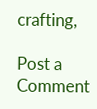crafting,

Post a Comment